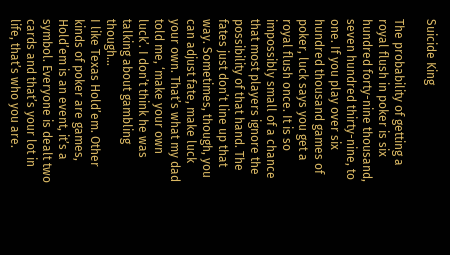Suicide King

The probability of getting a royal flush in poker is six hundred forty-nine thousand, seven hundred thirty-nine, to one. If you play over six hundred thousand games of poker, luck says you get a royal flush once. It is so impossibly small of a chance that most players ignore the possibility of that hand. The fates just don’t line up that way. Sometimes, though, you can adjust fate, make luck your own. That’s what my dad told me, ‘make your own luck’. I don’t think he was talking about gambling though…
I like Texas Hold’em. Other kinds of poker are games, Hold’em is an event, it’s a symbol. Everyone is dealt two cards and that’s your lot in life, that’s who you are.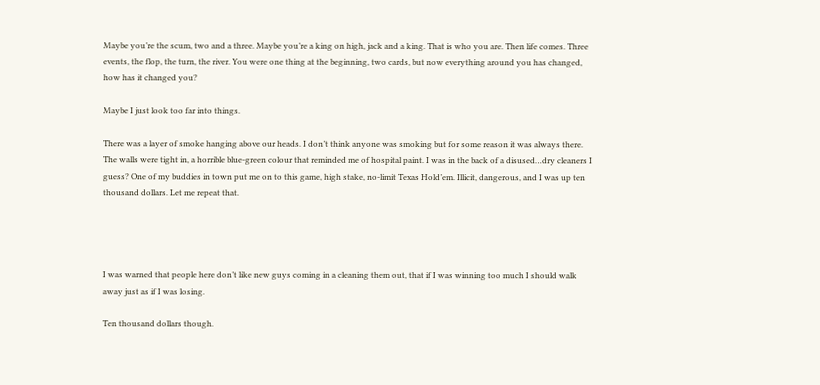Maybe you’re the scum, two and a three. Maybe you’re a king on high, jack and a king. That is who you are. Then life comes. Three events, the flop, the turn, the river. You were one thing at the beginning, two cards, but now everything around you has changed, how has it changed you?

Maybe I just look too far into things.

There was a layer of smoke hanging above our heads. I don’t think anyone was smoking but for some reason it was always there. The walls were tight in, a horrible blue-green colour that reminded me of hospital paint. I was in the back of a disused…dry cleaners I guess? One of my buddies in town put me on to this game, high stake, no-limit Texas Hold’em. Illicit, dangerous, and I was up ten thousand dollars. Let me repeat that.




I was warned that people here don’t like new guys coming in a cleaning them out, that if I was winning too much I should walk away just as if I was losing.

Ten thousand dollars though.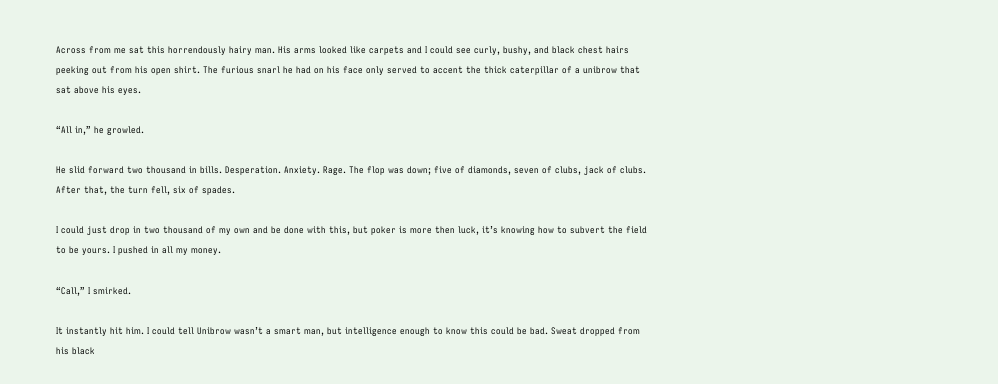Across from me sat this horrendously hairy man. His arms looked like carpets and I could see curly, bushy, and black chest hairs peeking out from his open shirt. The furious snarl he had on his face only served to accent the thick caterpillar of a unibrow that sat above his eyes.

“All in,” he growled.

He slid forward two thousand in bills. Desperation. Anxiety. Rage. The flop was down; five of diamonds, seven of clubs, jack of clubs. After that, the turn fell, six of spades.

I could just drop in two thousand of my own and be done with this, but poker is more then luck, it’s knowing how to subvert the field to be yours. I pushed in all my money.

“Call,” I smirked.

It instantly hit him. I could tell Unibrow wasn’t a smart man, but intelligence enough to know this could be bad. Sweat dropped from his black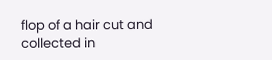flop of a hair cut and collected in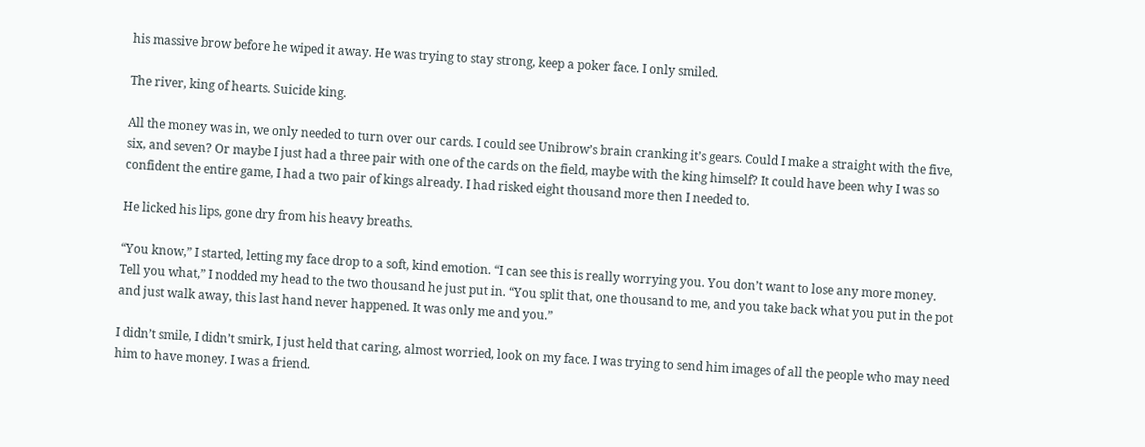his massive brow before he wiped it away. He was trying to stay strong, keep a poker face. I only smiled.

The river, king of hearts. Suicide king.

All the money was in, we only needed to turn over our cards. I could see Unibrow’s brain cranking it’s gears. Could I make a straight with the five, six, and seven? Or maybe I just had a three pair with one of the cards on the field, maybe with the king himself? It could have been why I was so confident the entire game, I had a two pair of kings already. I had risked eight thousand more then I needed to.

He licked his lips, gone dry from his heavy breaths.

“You know,” I started, letting my face drop to a soft, kind emotion. “I can see this is really worrying you. You don’t want to lose any more money. Tell you what,” I nodded my head to the two thousand he just put in. “You split that, one thousand to me, and you take back what you put in the pot and just walk away, this last hand never happened. It was only me and you.”

I didn’t smile, I didn’t smirk, I just held that caring, almost worried, look on my face. I was trying to send him images of all the people who may need him to have money. I was a friend.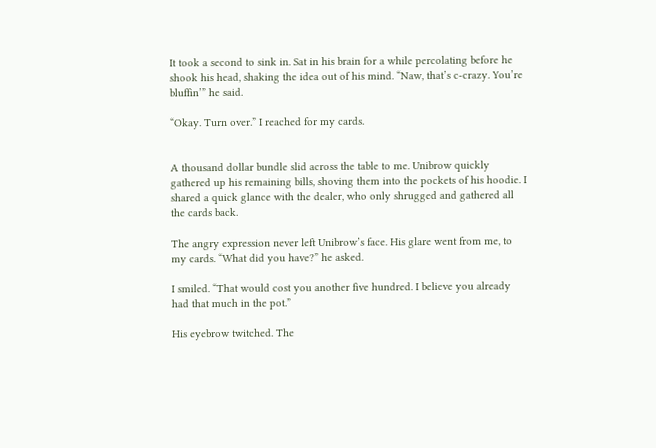It took a second to sink in. Sat in his brain for a while percolating before he shook his head, shaking the idea out of his mind. “Naw, that’s c-crazy. You’re bluffin’” he said.

“Okay. Turn over.” I reached for my cards.


A thousand dollar bundle slid across the table to me. Unibrow quickly gathered up his remaining bills, shoving them into the pockets of his hoodie. I shared a quick glance with the dealer, who only shrugged and gathered all the cards back.

The angry expression never left Unibrow’s face. His glare went from me, to my cards. “What did you have?” he asked.

I smiled. “That would cost you another five hundred. I believe you already had that much in the pot.”

His eyebrow twitched. The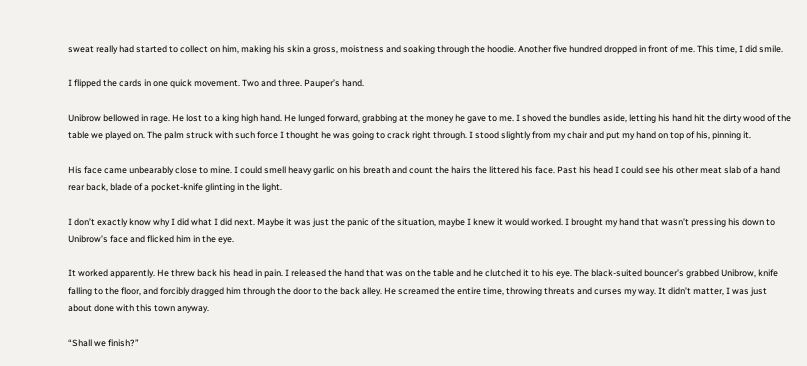sweat really had started to collect on him, making his skin a gross, moistness and soaking through the hoodie. Another five hundred dropped in front of me. This time, I did smile.

I flipped the cards in one quick movement. Two and three. Pauper’s hand.

Unibrow bellowed in rage. He lost to a king high hand. He lunged forward, grabbing at the money he gave to me. I shoved the bundles aside, letting his hand hit the dirty wood of the table we played on. The palm struck with such force I thought he was going to crack right through. I stood slightly from my chair and put my hand on top of his, pinning it.

His face came unbearably close to mine. I could smell heavy garlic on his breath and count the hairs the littered his face. Past his head I could see his other meat slab of a hand rear back, blade of a pocket-knife glinting in the light.

I don’t exactly know why I did what I did next. Maybe it was just the panic of the situation, maybe I knew it would worked. I brought my hand that wasn’t pressing his down to Unibrow’s face and flicked him in the eye.

It worked apparently. He threw back his head in pain. I released the hand that was on the table and he clutched it to his eye. The black-suited bouncer’s grabbed Unibrow, knife falling to the floor, and forcibly dragged him through the door to the back alley. He screamed the entire time, throwing threats and curses my way. It didn’t matter, I was just about done with this town anyway.

“Shall we finish?”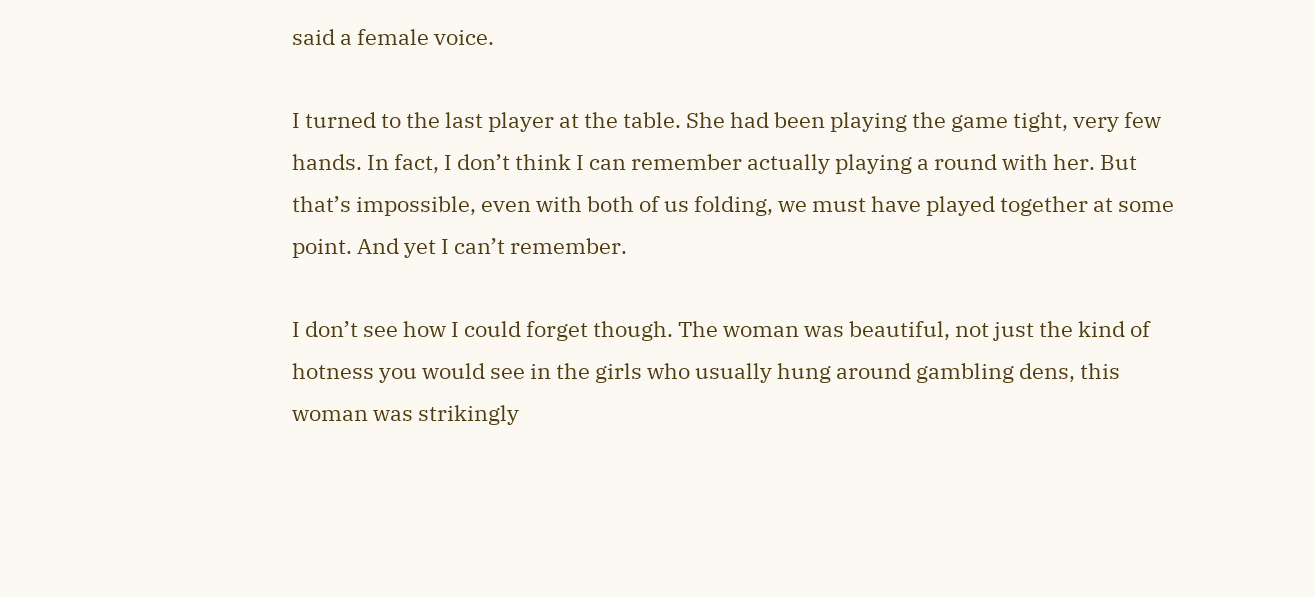said a female voice.

I turned to the last player at the table. She had been playing the game tight, very few hands. In fact, I don’t think I can remember actually playing a round with her. But that’s impossible, even with both of us folding, we must have played together at some point. And yet I can’t remember.

I don’t see how I could forget though. The woman was beautiful, not just the kind of hotness you would see in the girls who usually hung around gambling dens, this woman was strikingly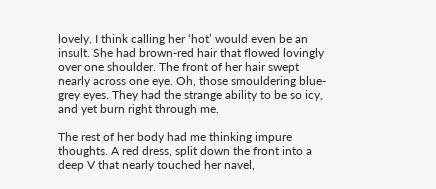lovely. I think calling her ‘hot’ would even be an insult. She had brown-red hair that flowed lovingly over one shoulder. The front of her hair swept nearly across one eye. Oh, those smouldering blue-grey eyes. They had the strange ability to be so icy, and yet burn right through me.

The rest of her body had me thinking impure thoughts. A red dress, split down the front into a deep V that nearly touched her navel,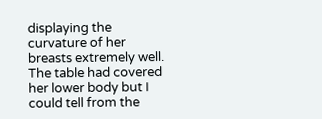displaying the curvature of her breasts extremely well. The table had covered her lower body but I could tell from the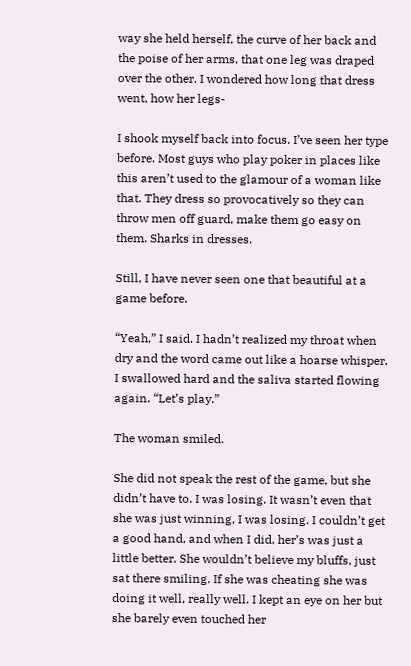way she held herself, the curve of her back and the poise of her arms, that one leg was draped over the other. I wondered how long that dress went, how her legs-

I shook myself back into focus. I’ve seen her type before. Most guys who play poker in places like this aren’t used to the glamour of a woman like that. They dress so provocatively so they can throw men off guard, make them go easy on them. Sharks in dresses.

Still, I have never seen one that beautiful at a game before.

“Yeah,” I said. I hadn’t realized my throat when dry and the word came out like a hoarse whisper. I swallowed hard and the saliva started flowing again. “Let’s play.”

The woman smiled.

She did not speak the rest of the game, but she didn’t have to. I was losing. It wasn’t even that she was just winning, I was losing. I couldn’t get a good hand, and when I did, her’s was just a little better. She wouldn’t believe my bluffs, just sat there smiling. If she was cheating she was doing it well, really well. I kept an eye on her but she barely even touched her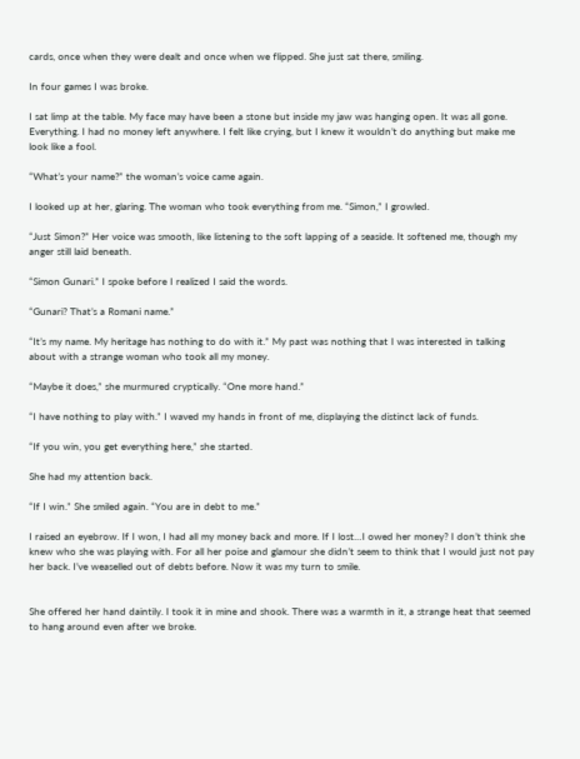cards, once when they were dealt and once when we flipped. She just sat there, smiling.

In four games I was broke.

I sat limp at the table. My face may have been a stone but inside my jaw was hanging open. It was all gone. Everything. I had no money left anywhere. I felt like crying, but I knew it wouldn’t do anything but make me look like a fool.

“What’s your name?” the woman’s voice came again.

I looked up at her, glaring. The woman who took everything from me. “Simon,” I growled.

“Just Simon?” Her voice was smooth, like listening to the soft lapping of a seaside. It softened me, though my anger still laid beneath.

“Simon Gunari.” I spoke before I realized I said the words.

“Gunari? That’s a Romani name.”

“It’s my name. My heritage has nothing to do with it.” My past was nothing that I was interested in talking about with a strange woman who took all my money.

“Maybe it does,” she murmured cryptically. “One more hand.”

“I have nothing to play with.” I waved my hands in front of me, displaying the distinct lack of funds.

“If you win, you get everything here,” she started.

She had my attention back.

“If I win.” She smiled again. “You are in debt to me.”

I raised an eyebrow. If I won, I had all my money back and more. If I lost…I owed her money? I don’t think she knew who she was playing with. For all her poise and glamour she didn’t seem to think that I would just not pay her back. I’ve weaselled out of debts before. Now it was my turn to smile.


She offered her hand daintily. I took it in mine and shook. There was a warmth in it, a strange heat that seemed to hang around even after we broke.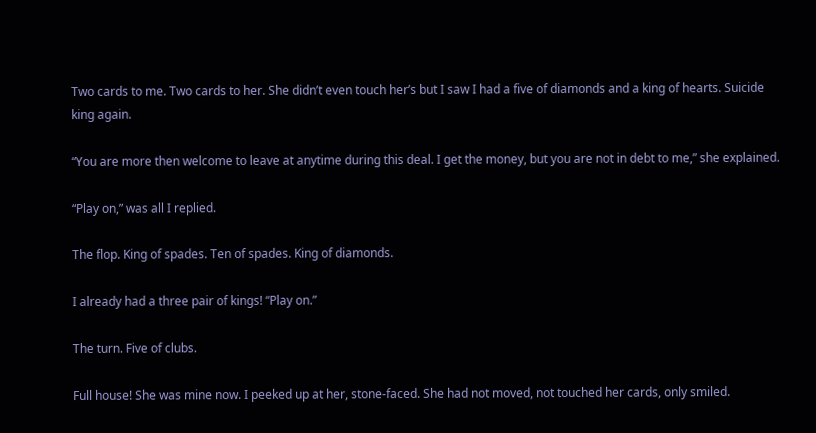Two cards to me. Two cards to her. She didn’t even touch her’s but I saw I had a five of diamonds and a king of hearts. Suicide king again.

“You are more then welcome to leave at anytime during this deal. I get the money, but you are not in debt to me,” she explained.

“Play on,” was all I replied.

The flop. King of spades. Ten of spades. King of diamonds.

I already had a three pair of kings! “Play on.”

The turn. Five of clubs.

Full house! She was mine now. I peeked up at her, stone-faced. She had not moved, not touched her cards, only smiled.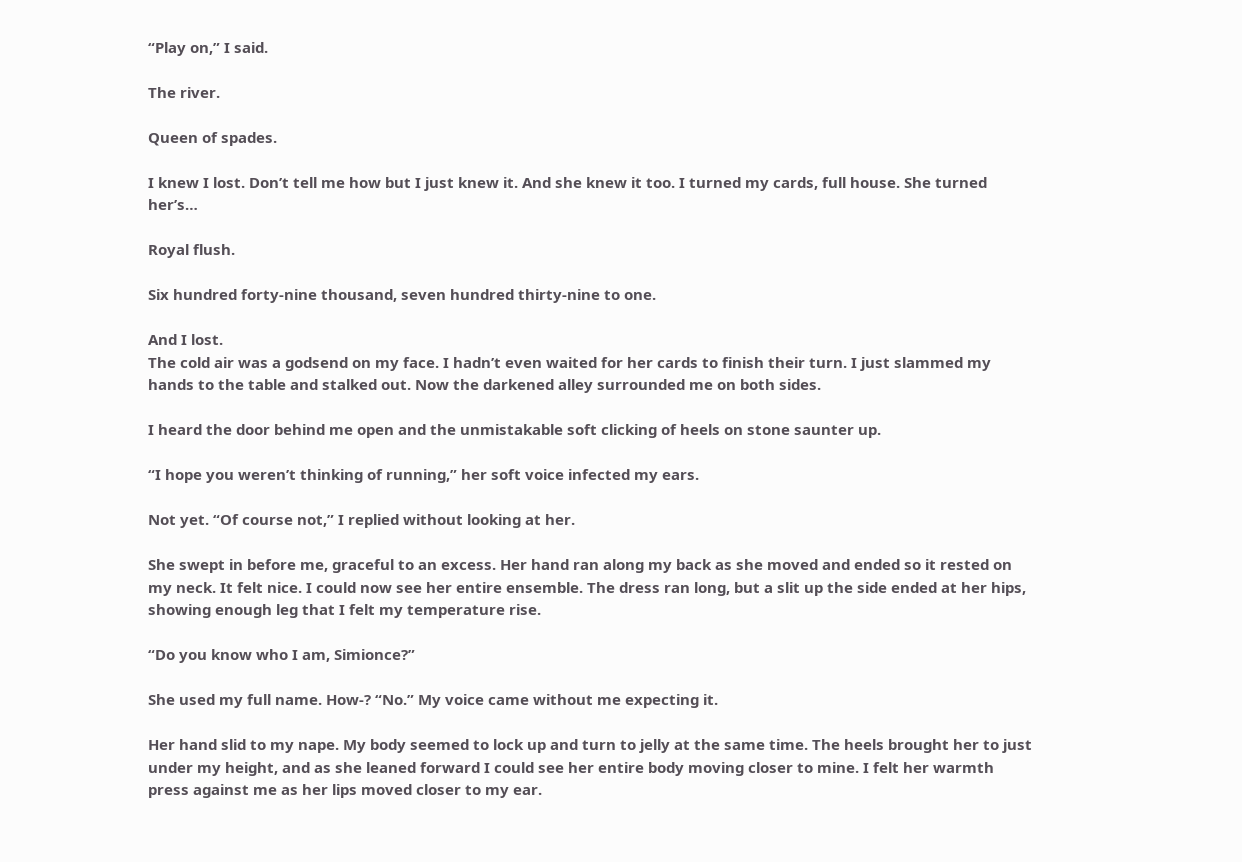“Play on,” I said.

The river.

Queen of spades.

I knew I lost. Don’t tell me how but I just knew it. And she knew it too. I turned my cards, full house. She turned her’s…

Royal flush.

Six hundred forty-nine thousand, seven hundred thirty-nine to one.

And I lost.
The cold air was a godsend on my face. I hadn’t even waited for her cards to finish their turn. I just slammed my hands to the table and stalked out. Now the darkened alley surrounded me on both sides.

I heard the door behind me open and the unmistakable soft clicking of heels on stone saunter up.

“I hope you weren’t thinking of running,” her soft voice infected my ears.

Not yet. “Of course not,” I replied without looking at her.

She swept in before me, graceful to an excess. Her hand ran along my back as she moved and ended so it rested on my neck. It felt nice. I could now see her entire ensemble. The dress ran long, but a slit up the side ended at her hips, showing enough leg that I felt my temperature rise.

“Do you know who I am, Simionce?”

She used my full name. How-? “No.” My voice came without me expecting it.

Her hand slid to my nape. My body seemed to lock up and turn to jelly at the same time. The heels brought her to just under my height, and as she leaned forward I could see her entire body moving closer to mine. I felt her warmth press against me as her lips moved closer to my ear.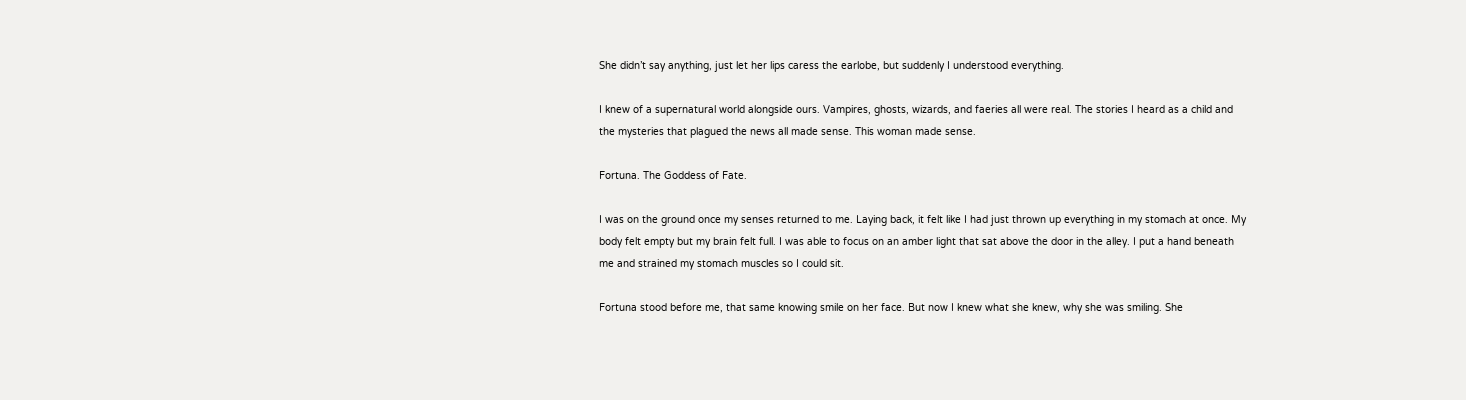She didn’t say anything, just let her lips caress the earlobe, but suddenly I understood everything.

I knew of a supernatural world alongside ours. Vampires, ghosts, wizards, and faeries all were real. The stories I heard as a child and the mysteries that plagued the news all made sense. This woman made sense.

Fortuna. The Goddess of Fate.

I was on the ground once my senses returned to me. Laying back, it felt like I had just thrown up everything in my stomach at once. My body felt empty but my brain felt full. I was able to focus on an amber light that sat above the door in the alley. I put a hand beneath me and strained my stomach muscles so I could sit.

Fortuna stood before me, that same knowing smile on her face. But now I knew what she knew, why she was smiling. She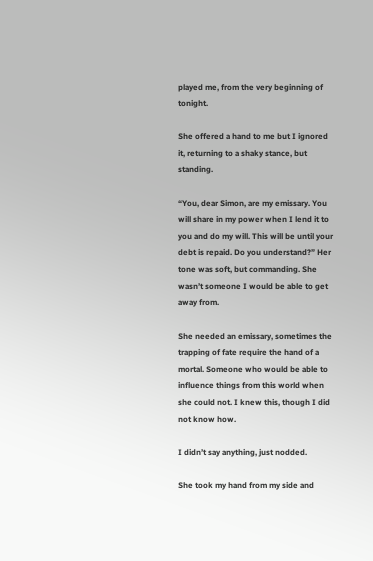played me, from the very beginning of tonight.

She offered a hand to me but I ignored it, returning to a shaky stance, but standing.

“You, dear Simon, are my emissary. You will share in my power when I lend it to you and do my will. This will be until your debt is repaid. Do you understand?” Her tone was soft, but commanding. She wasn’t someone I would be able to get away from.

She needed an emissary, sometimes the trapping of fate require the hand of a mortal. Someone who would be able to influence things from this world when she could not. I knew this, though I did not know how.

I didn’t say anything, just nodded.

She took my hand from my side and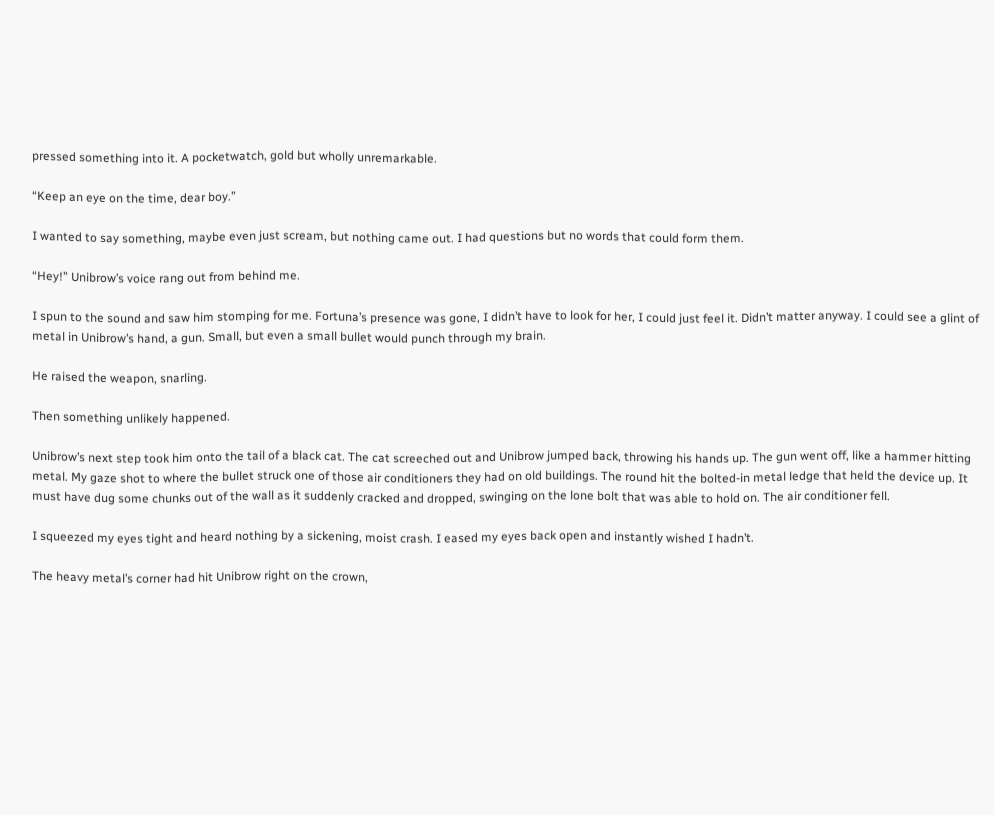pressed something into it. A pocketwatch, gold but wholly unremarkable.

“Keep an eye on the time, dear boy.”

I wanted to say something, maybe even just scream, but nothing came out. I had questions but no words that could form them.

“Hey!” Unibrow’s voice rang out from behind me.

I spun to the sound and saw him stomping for me. Fortuna’s presence was gone, I didn’t have to look for her, I could just feel it. Didn’t matter anyway. I could see a glint of metal in Unibrow’s hand, a gun. Small, but even a small bullet would punch through my brain.

He raised the weapon, snarling.

Then something unlikely happened.

Unibrow’s next step took him onto the tail of a black cat. The cat screeched out and Unibrow jumped back, throwing his hands up. The gun went off, like a hammer hitting metal. My gaze shot to where the bullet struck one of those air conditioners they had on old buildings. The round hit the bolted-in metal ledge that held the device up. It must have dug some chunks out of the wall as it suddenly cracked and dropped, swinging on the lone bolt that was able to hold on. The air conditioner fell.

I squeezed my eyes tight and heard nothing by a sickening, moist crash. I eased my eyes back open and instantly wished I hadn’t.

The heavy metal’s corner had hit Unibrow right on the crown,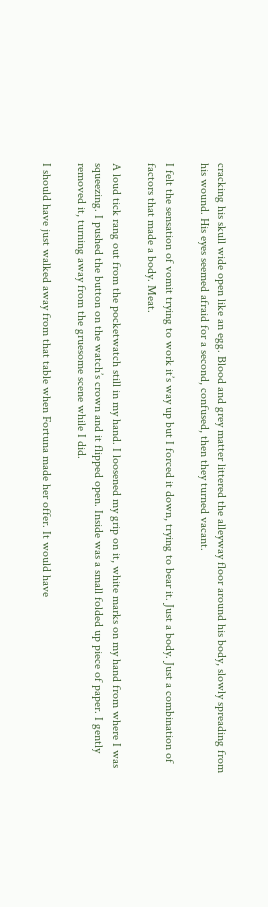cracking his skull wide open like an egg. Blood and grey matter littered the alleyway floor around his body, slowly spreading from his wound. His eyes seemed afraid for a second, confused, then they turned vacant.

I felt the sensation of vomit trying to work it’s way up but I forced it down, trying to bear it. Just a body. Just a combination of factors that made a body. Meat.

A loud tick rang out from the pocketwatch still in my hand. I loosened my grip on it, white marks on my hand from where I was squeezing. I pushed the button on the watch’s crown and it flipped open. Inside was a small folded up piece of paper. I gently removed it, turning away from the gruesome scene while I did.

I should have just walked away from that table when Fortuna made her offer. It would have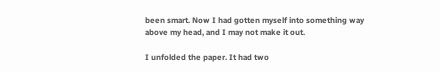been smart. Now I had gotten myself into something way above my head, and I may not make it out.

I unfolded the paper. It had two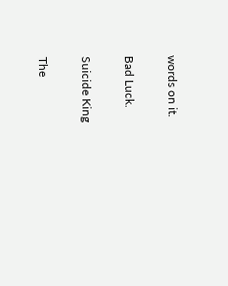words on it.

Bad Luck.

Suicide King

The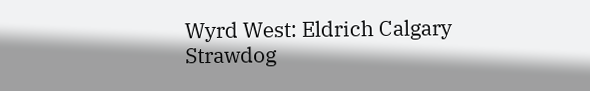Wyrd West: Eldrich Calgary Strawdog